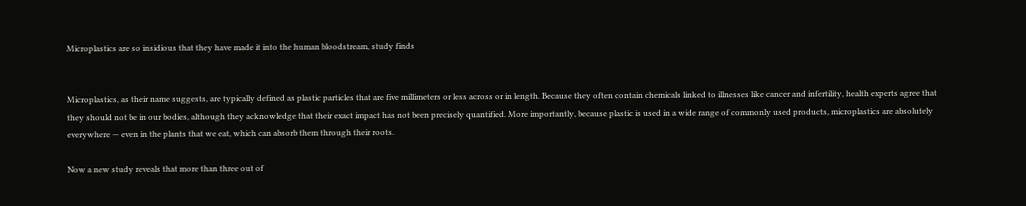Microplastics are so insidious that they have made it into the human bloodstream, study finds


Microplastics, as their name suggests, are typically defined as plastic particles that are five millimeters or less across or in length. Because they often contain chemicals linked to illnesses like cancer and infertility, health experts agree that they should not be in our bodies, although they acknowledge that their exact impact has not been precisely quantified. More importantly, because plastic is used in a wide range of commonly used products, microplastics are absolutely everywhere — even in the plants that we eat, which can absorb them through their roots.

Now a new study reveals that more than three out of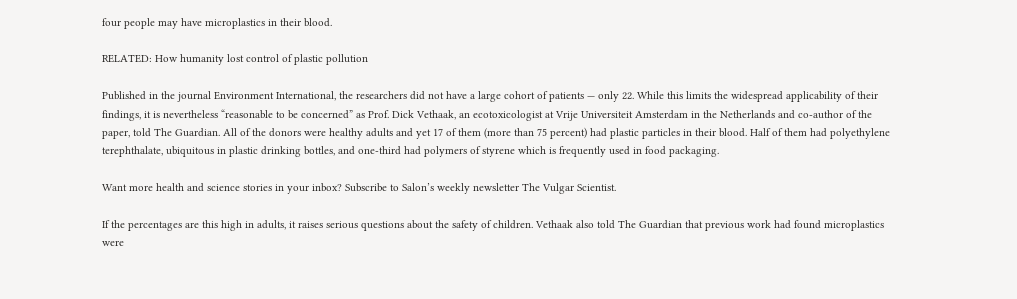four people may have microplastics in their blood.

RELATED: How humanity lost control of plastic pollution

Published in the journal Environment International, the researchers did not have a large cohort of patients — only 22. While this limits the widespread applicability of their findings, it is nevertheless “reasonable to be concerned” as Prof. Dick Vethaak, an ecotoxicologist at Vrije Universiteit Amsterdam in the Netherlands and co-author of the paper, told The Guardian. All of the donors were healthy adults and yet 17 of them (more than 75 percent) had plastic particles in their blood. Half of them had polyethylene terephthalate, ubiquitous in plastic drinking bottles, and one-third had polymers of styrene which is frequently used in food packaging.

Want more health and science stories in your inbox? Subscribe to Salon’s weekly newsletter The Vulgar Scientist.

If the percentages are this high in adults, it raises serious questions about the safety of children. Vethaak also told The Guardian that previous work had found microplastics were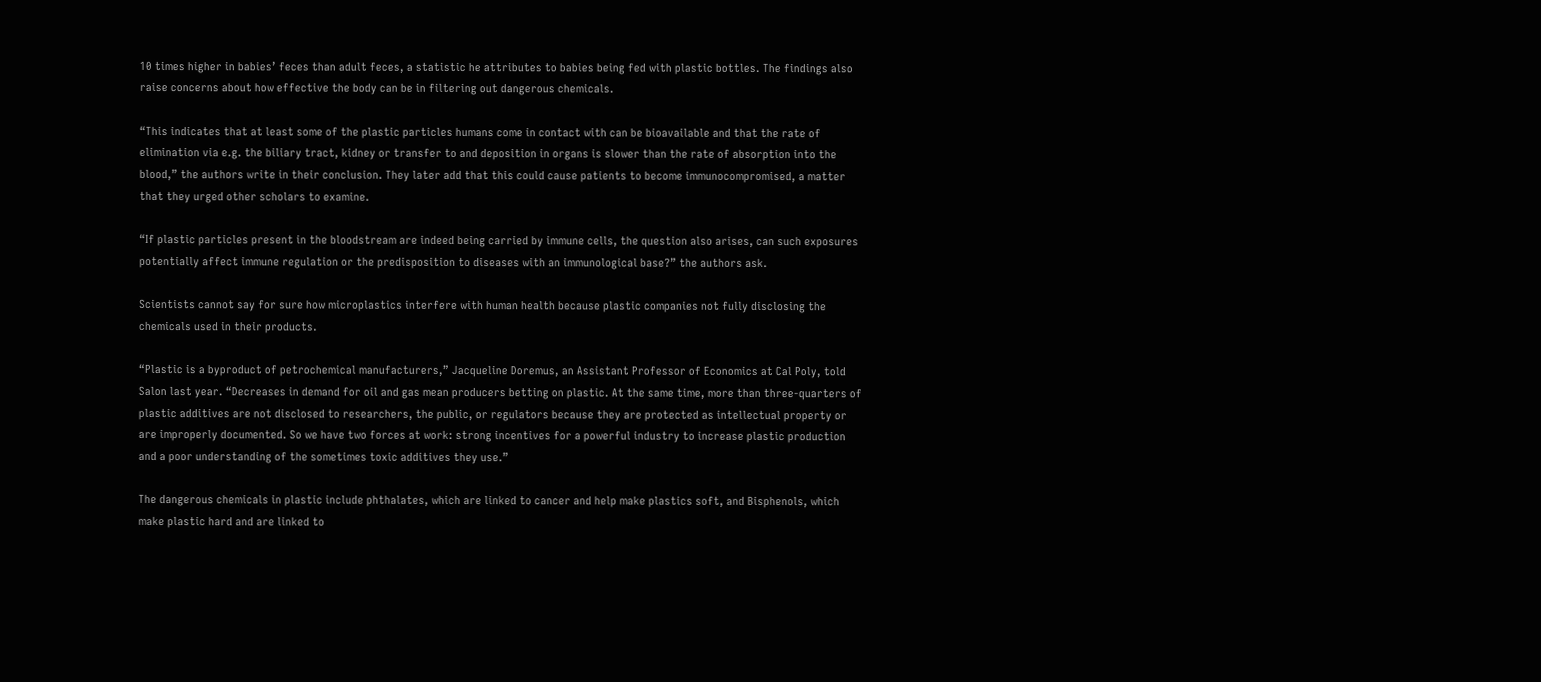10 times higher in babies’ feces than adult feces, a statistic he attributes to babies being fed with plastic bottles. The findings also raise concerns about how effective the body can be in filtering out dangerous chemicals.

“This indicates that at least some of the plastic particles humans come in contact with can be bioavailable and that the rate of elimination via e.g. the biliary tract, kidney or transfer to and deposition in organs is slower than the rate of absorption into the blood,” the authors write in their conclusion. They later add that this could cause patients to become immunocompromised, a matter that they urged other scholars to examine.

“If plastic particles present in the bloodstream are indeed being carried by immune cells, the question also arises, can such exposures potentially affect immune regulation or the predisposition to diseases with an immunological base?” the authors ask.

Scientists cannot say for sure how microplastics interfere with human health because plastic companies not fully disclosing the chemicals used in their products.

“Plastic is a byproduct of petrochemical manufacturers,” Jacqueline Doremus, an Assistant Professor of Economics at Cal Poly, told Salon last year. “Decreases in demand for oil and gas mean producers betting on plastic. At the same time, more than three-quarters of plastic additives are not disclosed to researchers, the public, or regulators because they are protected as intellectual property or are improperly documented. So we have two forces at work: strong incentives for a powerful industry to increase plastic production and a poor understanding of the sometimes toxic additives they use.”

The dangerous chemicals in plastic include phthalates, which are linked to cancer and help make plastics soft, and Bisphenols, which make plastic hard and are linked to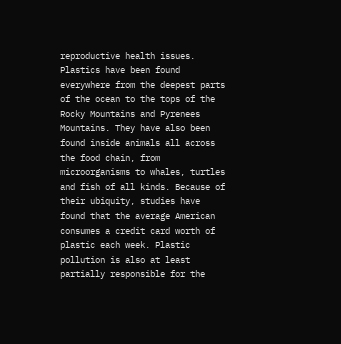reproductive health issues. Plastics have been found everywhere from the deepest parts of the ocean to the tops of the Rocky Mountains and Pyrenees Mountains. They have also been found inside animals all across the food chain, from microorganisms to whales, turtles and fish of all kinds. Because of their ubiquity, studies have found that the average American consumes a credit card worth of plastic each week. Plastic pollution is also at least partially responsible for the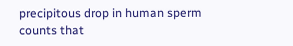precipitous drop in human sperm counts that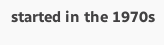started in the 1970s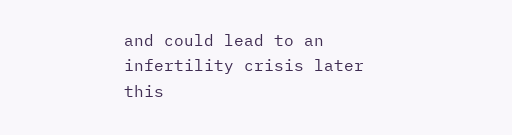and could lead to an infertility crisis later this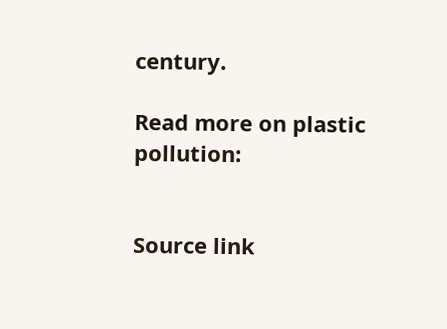century.

Read more on plastic pollution:


Source link